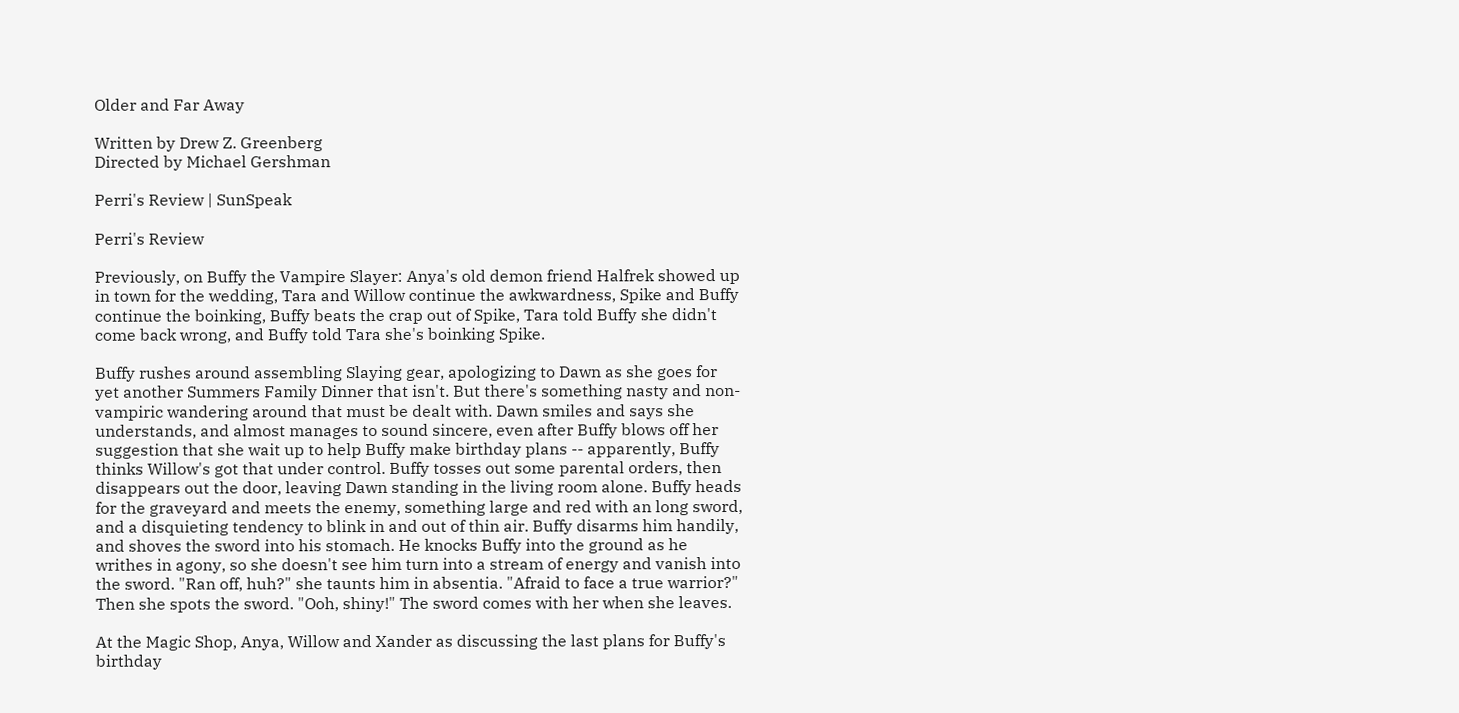Older and Far Away

Written by Drew Z. Greenberg
Directed by Michael Gershman

Perri's Review | SunSpeak

Perri's Review

Previously, on Buffy the Vampire Slayer: Anya's old demon friend Halfrek showed up in town for the wedding, Tara and Willow continue the awkwardness, Spike and Buffy continue the boinking, Buffy beats the crap out of Spike, Tara told Buffy she didn't come back wrong, and Buffy told Tara she's boinking Spike.

Buffy rushes around assembling Slaying gear, apologizing to Dawn as she goes for yet another Summers Family Dinner that isn't. But there's something nasty and non-vampiric wandering around that must be dealt with. Dawn smiles and says she understands, and almost manages to sound sincere, even after Buffy blows off her suggestion that she wait up to help Buffy make birthday plans -- apparently, Buffy thinks Willow's got that under control. Buffy tosses out some parental orders, then disappears out the door, leaving Dawn standing in the living room alone. Buffy heads for the graveyard and meets the enemy, something large and red with an long sword, and a disquieting tendency to blink in and out of thin air. Buffy disarms him handily, and shoves the sword into his stomach. He knocks Buffy into the ground as he writhes in agony, so she doesn't see him turn into a stream of energy and vanish into the sword. "Ran off, huh?" she taunts him in absentia. "Afraid to face a true warrior?" Then she spots the sword. "Ooh, shiny!" The sword comes with her when she leaves.

At the Magic Shop, Anya, Willow and Xander as discussing the last plans for Buffy's birthday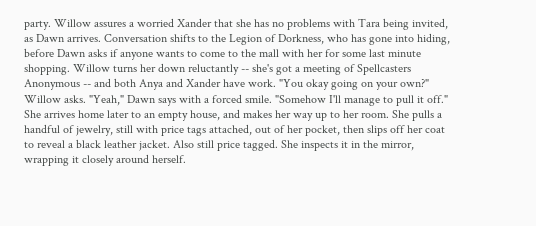party. Willow assures a worried Xander that she has no problems with Tara being invited, as Dawn arrives. Conversation shifts to the Legion of Dorkness, who has gone into hiding, before Dawn asks if anyone wants to come to the mall with her for some last minute shopping. Willow turns her down reluctantly -- she's got a meeting of Spellcasters Anonymous -- and both Anya and Xander have work. "You okay going on your own?" Willow asks. "Yeah," Dawn says with a forced smile. "Somehow I'll manage to pull it off." She arrives home later to an empty house, and makes her way up to her room. She pulls a handful of jewelry, still with price tags attached, out of her pocket, then slips off her coat to reveal a black leather jacket. Also still price tagged. She inspects it in the mirror, wrapping it closely around herself.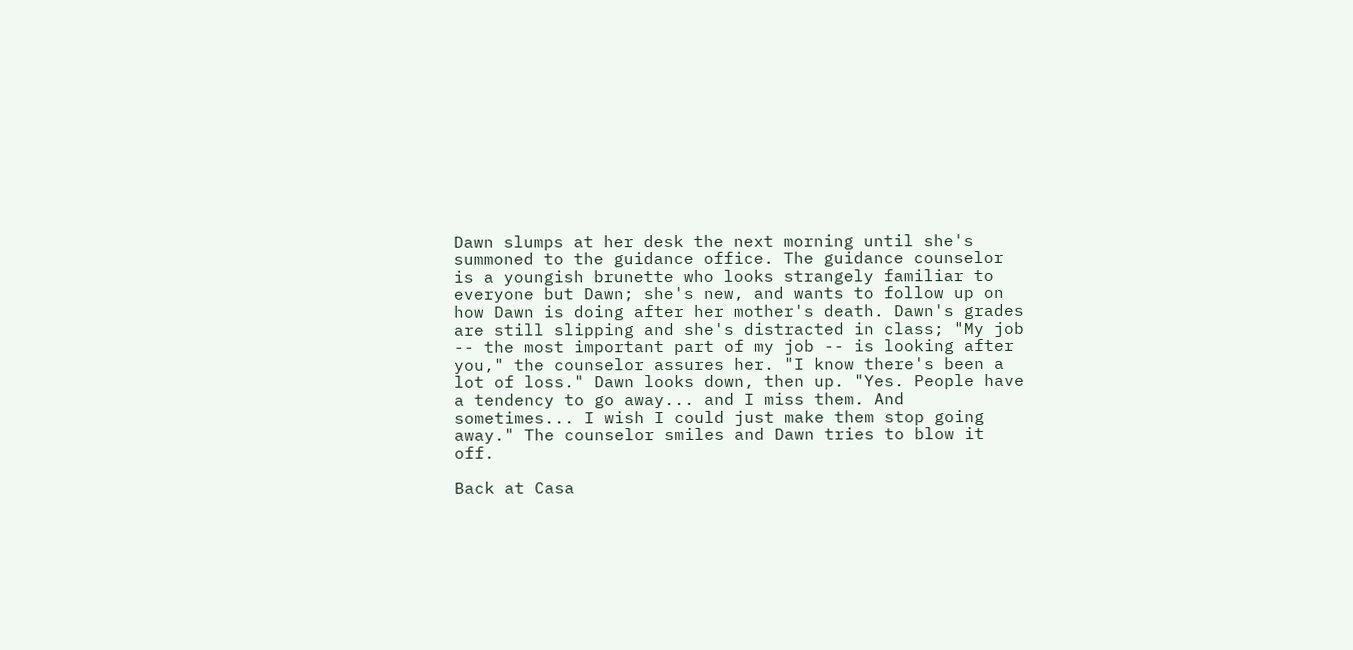Dawn slumps at her desk the next morning until she's summoned to the guidance office. The guidance counselor is a youngish brunette who looks strangely familiar to everyone but Dawn; she's new, and wants to follow up on how Dawn is doing after her mother's death. Dawn's grades are still slipping and she's distracted in class; "My job -- the most important part of my job -- is looking after you," the counselor assures her. "I know there's been a lot of loss." Dawn looks down, then up. "Yes. People have a tendency to go away... and I miss them. And sometimes... I wish I could just make them stop going away." The counselor smiles and Dawn tries to blow it off.

Back at Casa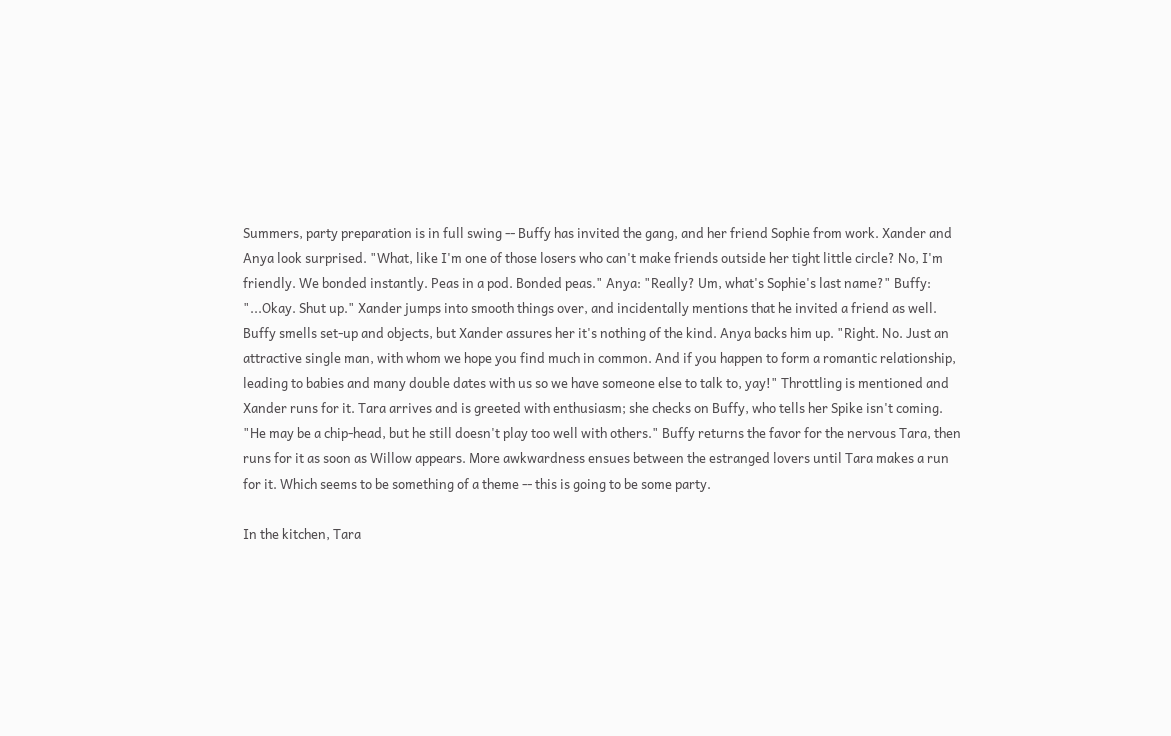Summers, party preparation is in full swing -- Buffy has invited the gang, and her friend Sophie from work. Xander and Anya look surprised. "What, like I'm one of those losers who can't make friends outside her tight little circle? No, I'm friendly. We bonded instantly. Peas in a pod. Bonded peas." Anya: "Really? Um, what's Sophie's last name?" Buffy: "...Okay. Shut up." Xander jumps into smooth things over, and incidentally mentions that he invited a friend as well. Buffy smells set-up and objects, but Xander assures her it's nothing of the kind. Anya backs him up. "Right. No. Just an attractive single man, with whom we hope you find much in common. And if you happen to form a romantic relationship, leading to babies and many double dates with us so we have someone else to talk to, yay!" Throttling is mentioned and Xander runs for it. Tara arrives and is greeted with enthusiasm; she checks on Buffy, who tells her Spike isn't coming. "He may be a chip-head, but he still doesn't play too well with others." Buffy returns the favor for the nervous Tara, then runs for it as soon as Willow appears. More awkwardness ensues between the estranged lovers until Tara makes a run for it. Which seems to be something of a theme -- this is going to be some party.

In the kitchen, Tara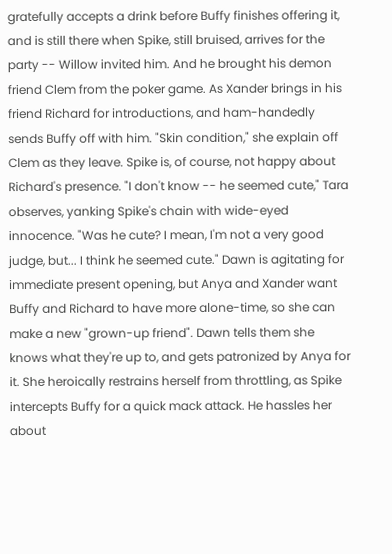gratefully accepts a drink before Buffy finishes offering it, and is still there when Spike, still bruised, arrives for the party -- Willow invited him. And he brought his demon friend Clem from the poker game. As Xander brings in his friend Richard for introductions, and ham-handedly sends Buffy off with him. "Skin condition," she explain off Clem as they leave. Spike is, of course, not happy about Richard's presence. "I don't know -- he seemed cute," Tara observes, yanking Spike's chain with wide-eyed innocence. "Was he cute? I mean, I'm not a very good judge, but... I think he seemed cute." Dawn is agitating for immediate present opening, but Anya and Xander want Buffy and Richard to have more alone-time, so she can make a new "grown-up friend". Dawn tells them she knows what they're up to, and gets patronized by Anya for it. She heroically restrains herself from throttling, as Spike intercepts Buffy for a quick mack attack. He hassles her about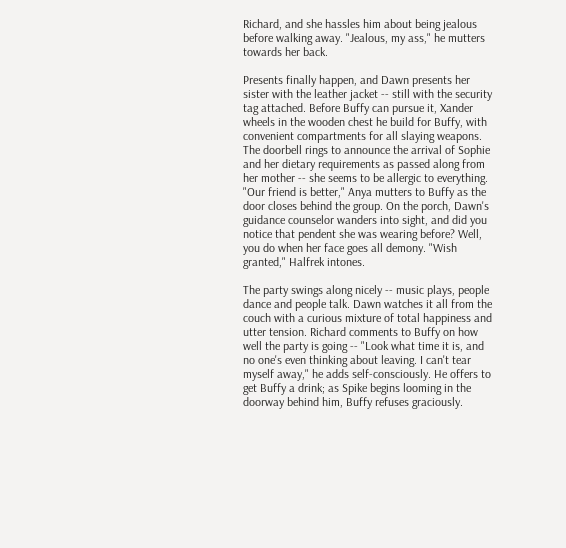Richard, and she hassles him about being jealous before walking away. "Jealous, my ass," he mutters towards her back.

Presents finally happen, and Dawn presents her sister with the leather jacket -- still with the security tag attached. Before Buffy can pursue it, Xander wheels in the wooden chest he build for Buffy, with convenient compartments for all slaying weapons. The doorbell rings to announce the arrival of Sophie and her dietary requirements as passed along from her mother -- she seems to be allergic to everything. "Our friend is better," Anya mutters to Buffy as the door closes behind the group. On the porch, Dawn's guidance counselor wanders into sight, and did you notice that pendent she was wearing before? Well, you do when her face goes all demony. "Wish granted," Halfrek intones.

The party swings along nicely -- music plays, people dance and people talk. Dawn watches it all from the couch with a curious mixture of total happiness and utter tension. Richard comments to Buffy on how well the party is going -- "Look what time it is, and no one's even thinking about leaving. I can't tear myself away," he adds self-consciously. He offers to get Buffy a drink; as Spike begins looming in the doorway behind him, Buffy refuses graciously.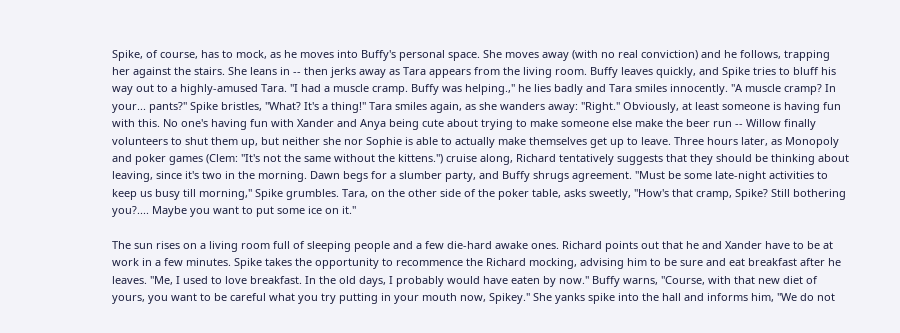Spike, of course, has to mock, as he moves into Buffy's personal space. She moves away (with no real conviction) and he follows, trapping her against the stairs. She leans in -- then jerks away as Tara appears from the living room. Buffy leaves quickly, and Spike tries to bluff his way out to a highly-amused Tara. "I had a muscle cramp. Buffy was helping.," he lies badly and Tara smiles innocently. "A muscle cramp? In your... pants?" Spike bristles, "What? It's a thing!" Tara smiles again, as she wanders away: "Right." Obviously, at least someone is having fun with this. No one's having fun with Xander and Anya being cute about trying to make someone else make the beer run -- Willow finally volunteers to shut them up, but neither she nor Sophie is able to actually make themselves get up to leave. Three hours later, as Monopoly and poker games (Clem: "It's not the same without the kittens.") cruise along, Richard tentatively suggests that they should be thinking about leaving, since it's two in the morning. Dawn begs for a slumber party, and Buffy shrugs agreement. "Must be some late-night activities to keep us busy till morning," Spike grumbles. Tara, on the other side of the poker table, asks sweetly, "How's that cramp, Spike? Still bothering you?.... Maybe you want to put some ice on it."

The sun rises on a living room full of sleeping people and a few die-hard awake ones. Richard points out that he and Xander have to be at work in a few minutes. Spike takes the opportunity to recommence the Richard mocking, advising him to be sure and eat breakfast after he leaves. "Me, I used to love breakfast. In the old days, I probably would have eaten by now." Buffy warns, "Course, with that new diet of yours, you want to be careful what you try putting in your mouth now, Spikey." She yanks spike into the hall and informs him, "We do not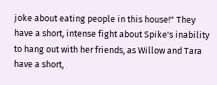joke about eating people in this house!" They have a short, intense fight about Spike's inability to hang out with her friends, as Willow and Tara have a short,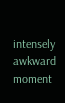intensely awkward moment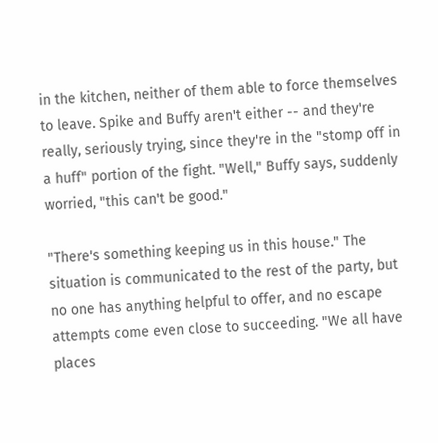in the kitchen, neither of them able to force themselves to leave. Spike and Buffy aren't either -- and they're really, seriously trying, since they're in the "stomp off in a huff" portion of the fight. "Well," Buffy says, suddenly worried, "this can't be good."

"There's something keeping us in this house." The situation is communicated to the rest of the party, but no one has anything helpful to offer, and no escape attempts come even close to succeeding. "We all have places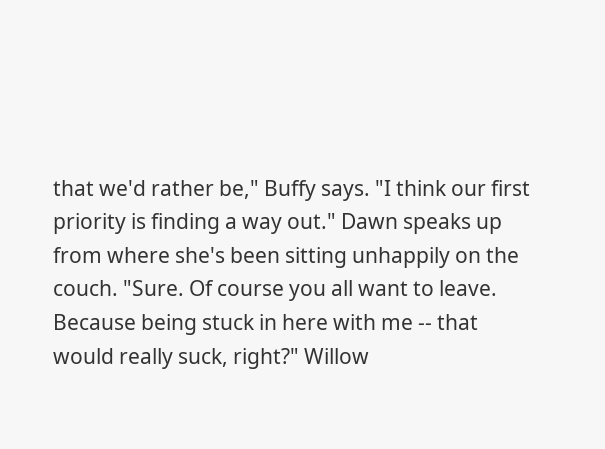that we'd rather be," Buffy says. "I think our first priority is finding a way out." Dawn speaks up from where she's been sitting unhappily on the couch. "Sure. Of course you all want to leave. Because being stuck in here with me -- that would really suck, right?" Willow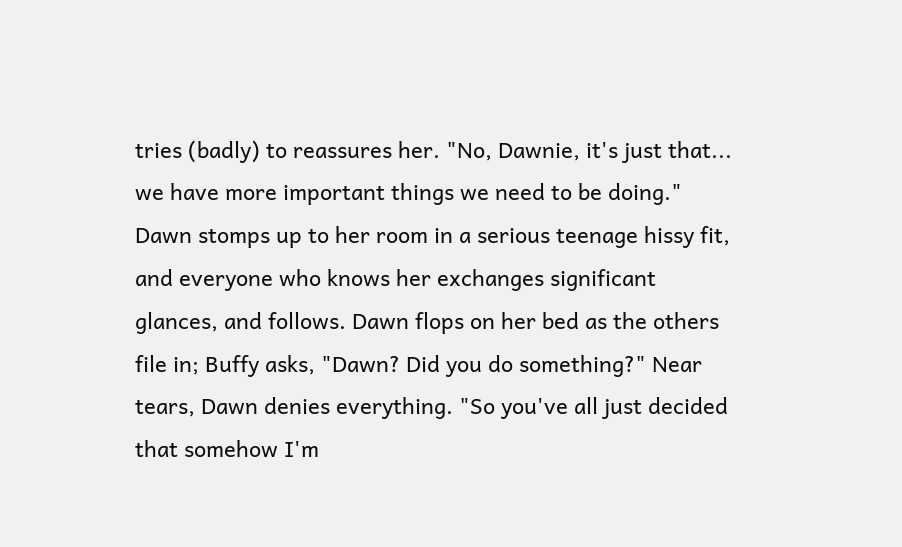tries (badly) to reassures her. "No, Dawnie, it's just that... we have more important things we need to be doing." Dawn stomps up to her room in a serious teenage hissy fit, and everyone who knows her exchanges significant glances, and follows. Dawn flops on her bed as the others file in; Buffy asks, "Dawn? Did you do something?" Near tears, Dawn denies everything. "So you've all just decided that somehow I'm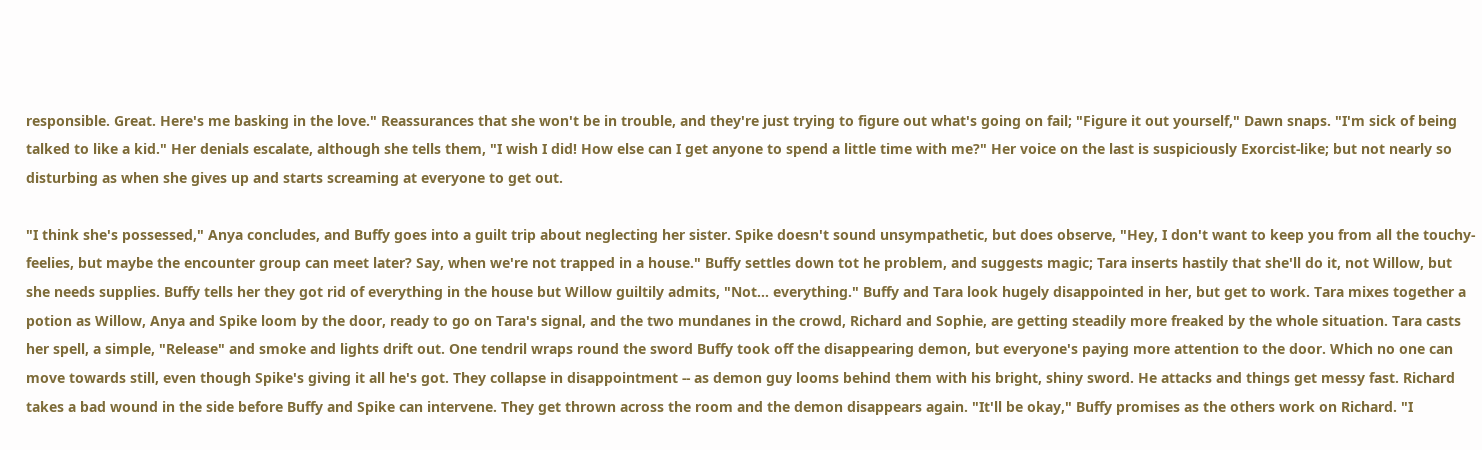responsible. Great. Here's me basking in the love." Reassurances that she won't be in trouble, and they're just trying to figure out what's going on fail; "Figure it out yourself," Dawn snaps. "I'm sick of being talked to like a kid." Her denials escalate, although she tells them, "I wish I did! How else can I get anyone to spend a little time with me?" Her voice on the last is suspiciously Exorcist-like; but not nearly so disturbing as when she gives up and starts screaming at everyone to get out.

"I think she's possessed," Anya concludes, and Buffy goes into a guilt trip about neglecting her sister. Spike doesn't sound unsympathetic, but does observe, "Hey, I don't want to keep you from all the touchy-feelies, but maybe the encounter group can meet later? Say, when we're not trapped in a house." Buffy settles down tot he problem, and suggests magic; Tara inserts hastily that she'll do it, not Willow, but she needs supplies. Buffy tells her they got rid of everything in the house but Willow guiltily admits, "Not... everything." Buffy and Tara look hugely disappointed in her, but get to work. Tara mixes together a potion as Willow, Anya and Spike loom by the door, ready to go on Tara's signal, and the two mundanes in the crowd, Richard and Sophie, are getting steadily more freaked by the whole situation. Tara casts her spell, a simple, "Release" and smoke and lights drift out. One tendril wraps round the sword Buffy took off the disappearing demon, but everyone's paying more attention to the door. Which no one can move towards still, even though Spike's giving it all he's got. They collapse in disappointment -- as demon guy looms behind them with his bright, shiny sword. He attacks and things get messy fast. Richard takes a bad wound in the side before Buffy and Spike can intervene. They get thrown across the room and the demon disappears again. "It'll be okay," Buffy promises as the others work on Richard. "I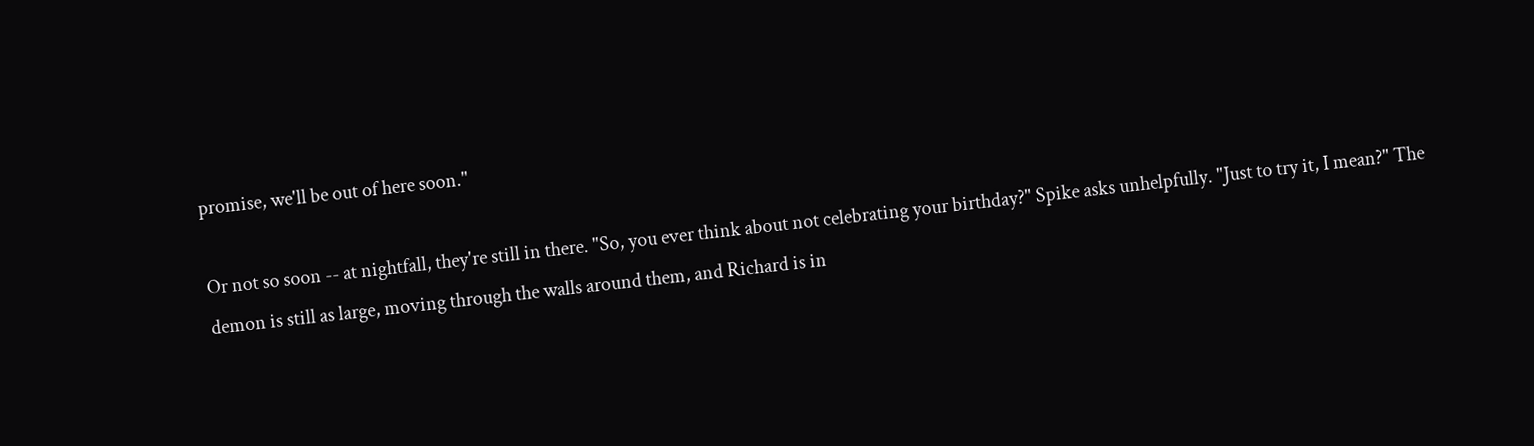promise, we'll be out of here soon."

Or not so soon -- at nightfall, they're still in there. "So, you ever think about not celebrating your birthday?" Spike asks unhelpfully. "Just to try it, I mean?" The demon is still as large, moving through the walls around them, and Richard is in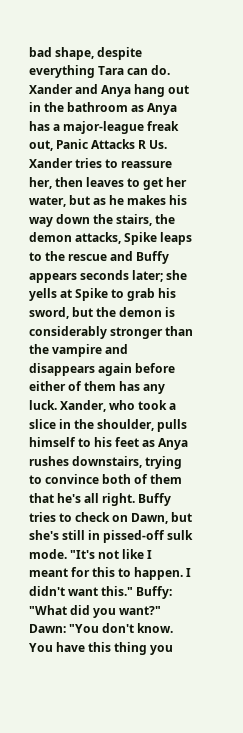bad shape, despite everything Tara can do. Xander and Anya hang out in the bathroom as Anya has a major-league freak out, Panic Attacks R Us. Xander tries to reassure her, then leaves to get her water, but as he makes his way down the stairs, the demon attacks, Spike leaps to the rescue and Buffy appears seconds later; she yells at Spike to grab his sword, but the demon is considerably stronger than the vampire and disappears again before either of them has any luck. Xander, who took a slice in the shoulder, pulls himself to his feet as Anya rushes downstairs, trying to convince both of them that he's all right. Buffy tries to check on Dawn, but she's still in pissed-off sulk mode. "It's not like I meant for this to happen. I didn't want this." Buffy: "What did you want?" Dawn: "You don't know. You have this thing you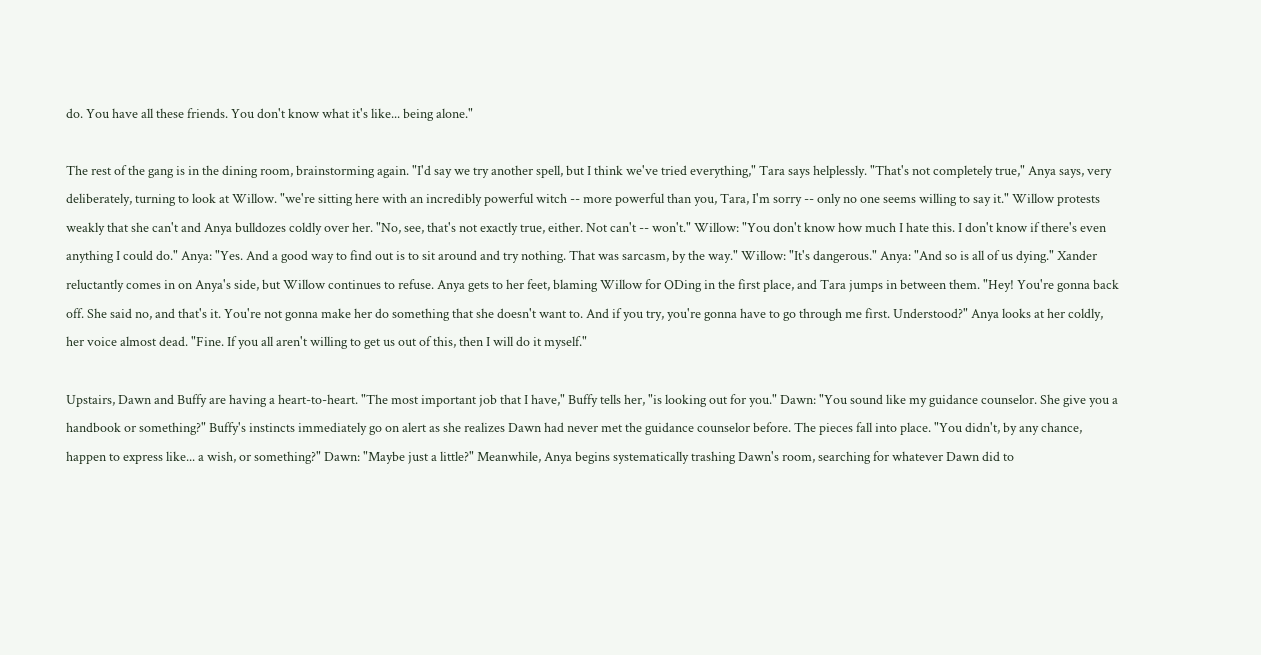do. You have all these friends. You don't know what it's like... being alone."

The rest of the gang is in the dining room, brainstorming again. "I'd say we try another spell, but I think we've tried everything," Tara says helplessly. "That's not completely true," Anya says, very deliberately, turning to look at Willow. "we're sitting here with an incredibly powerful witch -- more powerful than you, Tara, I'm sorry -- only no one seems willing to say it." Willow protests weakly that she can't and Anya bulldozes coldly over her. "No, see, that's not exactly true, either. Not can't -- won't." Willow: "You don't know how much I hate this. I don't know if there's even anything I could do." Anya: "Yes. And a good way to find out is to sit around and try nothing. That was sarcasm, by the way." Willow: "It's dangerous." Anya: "And so is all of us dying." Xander reluctantly comes in on Anya's side, but Willow continues to refuse. Anya gets to her feet, blaming Willow for ODing in the first place, and Tara jumps in between them. "Hey! You're gonna back off. She said no, and that's it. You're not gonna make her do something that she doesn't want to. And if you try, you're gonna have to go through me first. Understood?" Anya looks at her coldly, her voice almost dead. "Fine. If you all aren't willing to get us out of this, then I will do it myself."

Upstairs, Dawn and Buffy are having a heart-to-heart. "The most important job that I have," Buffy tells her, "is looking out for you." Dawn: "You sound like my guidance counselor. She give you a handbook or something?" Buffy's instincts immediately go on alert as she realizes Dawn had never met the guidance counselor before. The pieces fall into place. "You didn't, by any chance, happen to express like... a wish, or something?" Dawn: "Maybe just a little?" Meanwhile, Anya begins systematically trashing Dawn's room, searching for whatever Dawn did to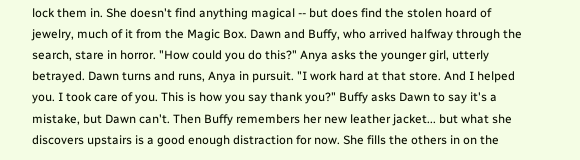lock them in. She doesn't find anything magical -- but does find the stolen hoard of jewelry, much of it from the Magic Box. Dawn and Buffy, who arrived halfway through the search, stare in horror. "How could you do this?" Anya asks the younger girl, utterly betrayed. Dawn turns and runs, Anya in pursuit. "I work hard at that store. And I helped you. I took care of you. This is how you say thank you?" Buffy asks Dawn to say it's a mistake, but Dawn can't. Then Buffy remembers her new leather jacket... but what she discovers upstairs is a good enough distraction for now. She fills the others in on the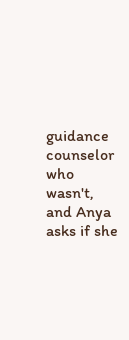guidance counselor who wasn't, and Anya asks if she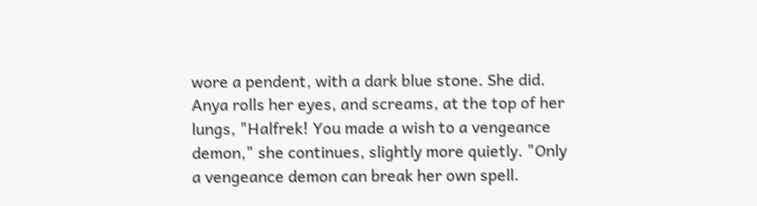wore a pendent, with a dark blue stone. She did. Anya rolls her eyes, and screams, at the top of her lungs, "Halfrek! You made a wish to a vengeance demon," she continues, slightly more quietly. "Only a vengeance demon can break her own spell.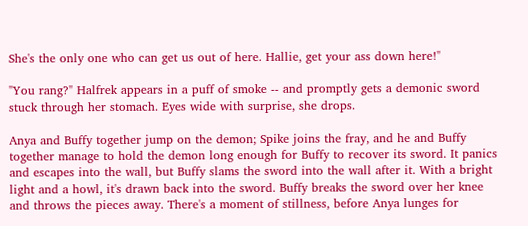She's the only one who can get us out of here. Hallie, get your ass down here!"

"You rang?" Halfrek appears in a puff of smoke -- and promptly gets a demonic sword stuck through her stomach. Eyes wide with surprise, she drops.

Anya and Buffy together jump on the demon; Spike joins the fray, and he and Buffy together manage to hold the demon long enough for Buffy to recover its sword. It panics and escapes into the wall, but Buffy slams the sword into the wall after it. With a bright light and a howl, it's drawn back into the sword. Buffy breaks the sword over her knee and throws the pieces away. There's a moment of stillness, before Anya lunges for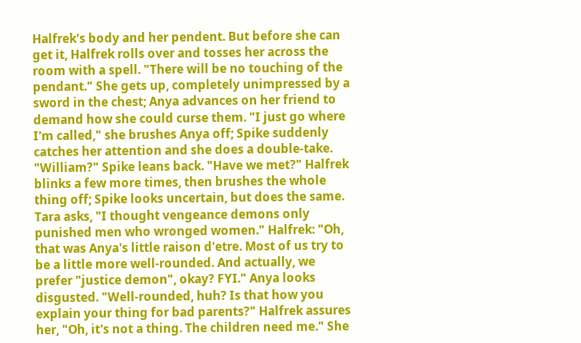Halfrek's body and her pendent. But before she can get it, Halfrek rolls over and tosses her across the room with a spell. "There will be no touching of the pendant." She gets up, completely unimpressed by a sword in the chest; Anya advances on her friend to demand how she could curse them. "I just go where I'm called," she brushes Anya off; Spike suddenly catches her attention and she does a double-take. "William?" Spike leans back. "Have we met?" Halfrek blinks a few more times, then brushes the whole thing off; Spike looks uncertain, but does the same. Tara asks, "I thought vengeance demons only punished men who wronged women." Halfrek: "Oh, that was Anya's little raison d'etre. Most of us try to be a little more well-rounded. And actually, we prefer "justice demon", okay? FYI." Anya looks disgusted. "Well-rounded, huh? Is that how you explain your thing for bad parents?" Halfrek assures her, "Oh, it's not a thing. The children need me." She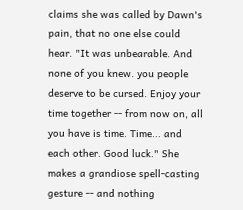claims she was called by Dawn's pain, that no one else could hear. "It was unbearable. And none of you knew. you people deserve to be cursed. Enjoy your time together -- from now on, all you have is time. Time... and each other. Good luck." She makes a grandiose spell-casting gesture -- and nothing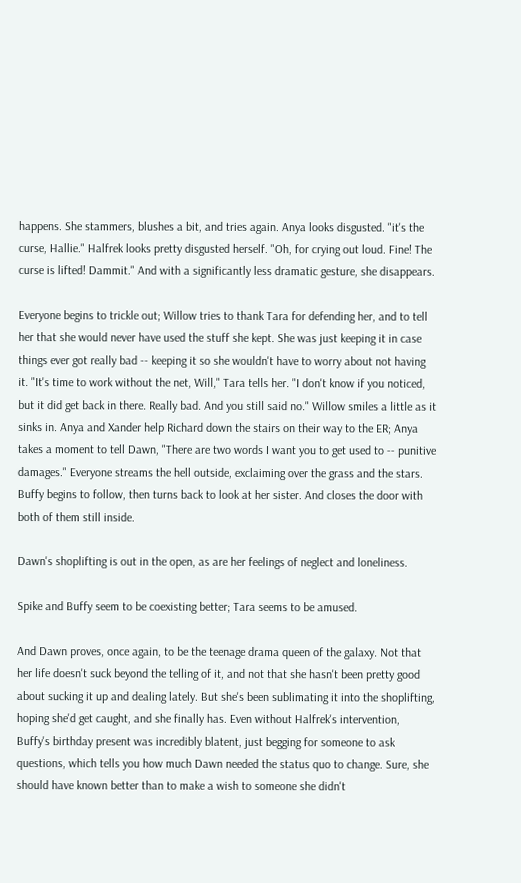happens. She stammers, blushes a bit, and tries again. Anya looks disgusted. "it's the curse, Hallie." Halfrek looks pretty disgusted herself. "Oh, for crying out loud. Fine! The curse is lifted! Dammit." And with a significantly less dramatic gesture, she disappears.

Everyone begins to trickle out; Willow tries to thank Tara for defending her, and to tell her that she would never have used the stuff she kept. She was just keeping it in case things ever got really bad -- keeping it so she wouldn't have to worry about not having it. "It's time to work without the net, Will," Tara tells her. "I don't know if you noticed, but it did get back in there. Really bad. And you still said no." Willow smiles a little as it sinks in. Anya and Xander help Richard down the stairs on their way to the ER; Anya takes a moment to tell Dawn, "There are two words I want you to get used to -- punitive damages." Everyone streams the hell outside, exclaiming over the grass and the stars. Buffy begins to follow, then turns back to look at her sister. And closes the door with both of them still inside.

Dawn's shoplifting is out in the open, as are her feelings of neglect and loneliness.

Spike and Buffy seem to be coexisting better; Tara seems to be amused.

And Dawn proves, once again, to be the teenage drama queen of the galaxy. Not that her life doesn't suck beyond the telling of it, and not that she hasn't been pretty good about sucking it up and dealing lately. But she's been sublimating it into the shoplifting, hoping she'd get caught, and she finally has. Even without Halfrek's intervention, Buffy's birthday present was incredibly blatent, just begging for someone to ask questions, which tells you how much Dawn needed the status quo to change. Sure, she should have known better than to make a wish to someone she didn't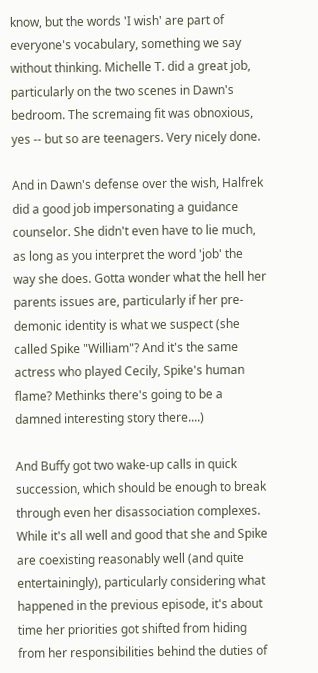know, but the words 'I wish' are part of everyone's vocabulary, something we say without thinking. Michelle T. did a great job, particularly on the two scenes in Dawn's bedroom. The scremaing fit was obnoxious, yes -- but so are teenagers. Very nicely done.

And in Dawn's defense over the wish, Halfrek did a good job impersonating a guidance counselor. She didn't even have to lie much, as long as you interpret the word 'job' the way she does. Gotta wonder what the hell her parents issues are, particularly if her pre-demonic identity is what we suspect (she called Spike "William"? And it's the same actress who played Cecily, Spike's human flame? Methinks there's going to be a damned interesting story there....)

And Buffy got two wake-up calls in quick succession, which should be enough to break through even her disassociation complexes. While it's all well and good that she and Spike are coexisting reasonably well (and quite entertainingly), particularly considering what happened in the previous episode, it's about time her priorities got shifted from hiding from her responsibilities behind the duties of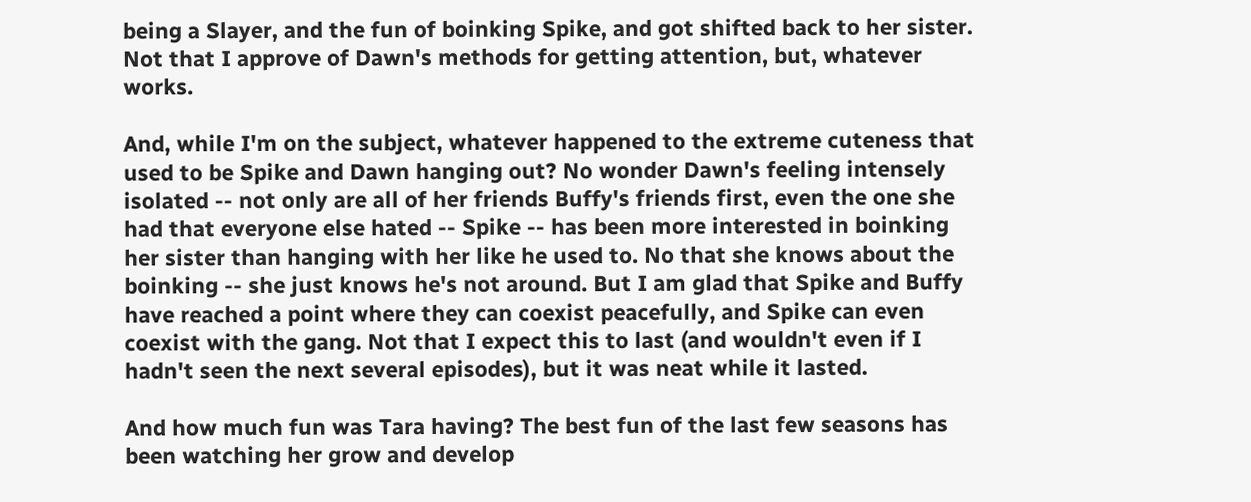being a Slayer, and the fun of boinking Spike, and got shifted back to her sister. Not that I approve of Dawn's methods for getting attention, but, whatever works.

And, while I'm on the subject, whatever happened to the extreme cuteness that used to be Spike and Dawn hanging out? No wonder Dawn's feeling intensely isolated -- not only are all of her friends Buffy's friends first, even the one she had that everyone else hated -- Spike -- has been more interested in boinking her sister than hanging with her like he used to. No that she knows about the boinking -- she just knows he's not around. But I am glad that Spike and Buffy have reached a point where they can coexist peacefully, and Spike can even coexist with the gang. Not that I expect this to last (and wouldn't even if I hadn't seen the next several episodes), but it was neat while it lasted.

And how much fun was Tara having? The best fun of the last few seasons has been watching her grow and develop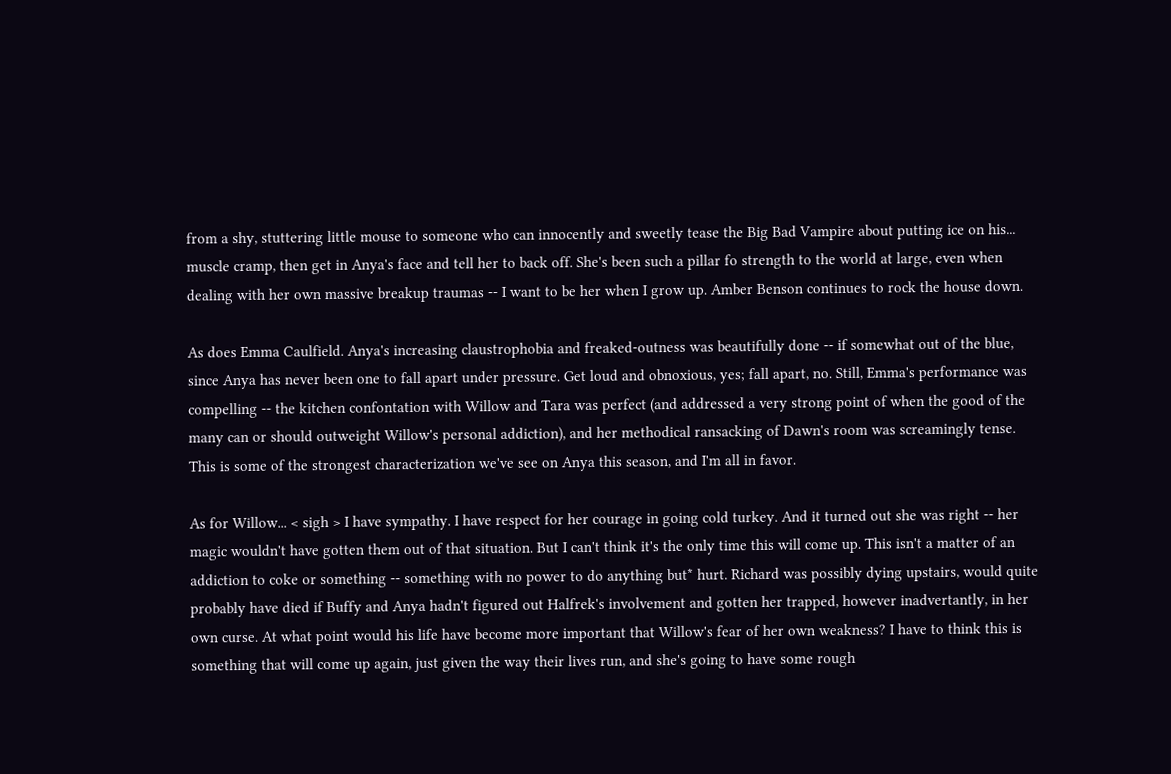from a shy, stuttering little mouse to someone who can innocently and sweetly tease the Big Bad Vampire about putting ice on his... muscle cramp, then get in Anya's face and tell her to back off. She's been such a pillar fo strength to the world at large, even when dealing with her own massive breakup traumas -- I want to be her when I grow up. Amber Benson continues to rock the house down.

As does Emma Caulfield. Anya's increasing claustrophobia and freaked-outness was beautifully done -- if somewhat out of the blue, since Anya has never been one to fall apart under pressure. Get loud and obnoxious, yes; fall apart, no. Still, Emma's performance was compelling -- the kitchen confontation with Willow and Tara was perfect (and addressed a very strong point of when the good of the many can or should outweight Willow's personal addiction), and her methodical ransacking of Dawn's room was screamingly tense. This is some of the strongest characterization we've see on Anya this season, and I'm all in favor.

As for Willow... < sigh > I have sympathy. I have respect for her courage in going cold turkey. And it turned out she was right -- her magic wouldn't have gotten them out of that situation. But I can't think it's the only time this will come up. This isn't a matter of an addiction to coke or something -- something with no power to do anything but* hurt. Richard was possibly dying upstairs, would quite probably have died if Buffy and Anya hadn't figured out Halfrek's involvement and gotten her trapped, however inadvertantly, in her own curse. At what point would his life have become more important that Willow's fear of her own weakness? I have to think this is something that will come up again, just given the way their lives run, and she's going to have some rough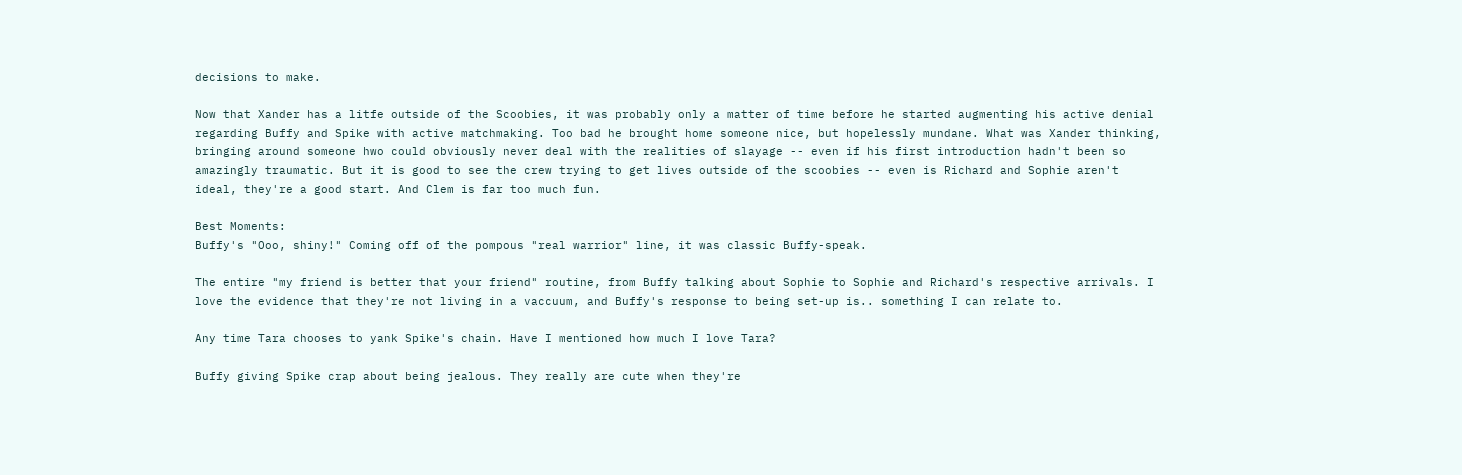decisions to make.

Now that Xander has a litfe outside of the Scoobies, it was probably only a matter of time before he started augmenting his active denial regarding Buffy and Spike with active matchmaking. Too bad he brought home someone nice, but hopelessly mundane. What was Xander thinking, bringing around someone hwo could obviously never deal with the realities of slayage -- even if his first introduction hadn't been so amazingly traumatic. But it is good to see the crew trying to get lives outside of the scoobies -- even is Richard and Sophie aren't ideal, they're a good start. And Clem is far too much fun.

Best Moments:
Buffy's "Ooo, shiny!" Coming off of the pompous "real warrior" line, it was classic Buffy-speak.

The entire "my friend is better that your friend" routine, from Buffy talking about Sophie to Sophie and Richard's respective arrivals. I love the evidence that they're not living in a vaccuum, and Buffy's response to being set-up is.. something I can relate to.

Any time Tara chooses to yank Spike's chain. Have I mentioned how much I love Tara?

Buffy giving Spike crap about being jealous. They really are cute when they're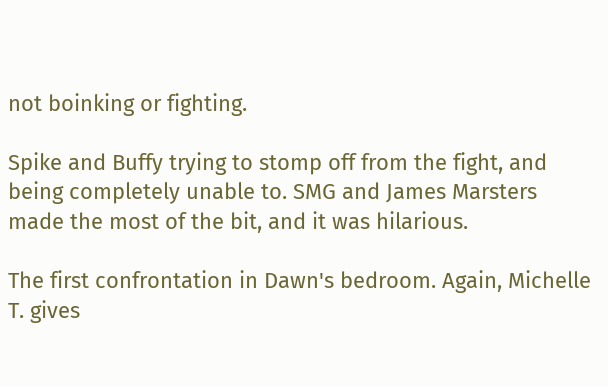not boinking or fighting.

Spike and Buffy trying to stomp off from the fight, and being completely unable to. SMG and James Marsters made the most of the bit, and it was hilarious.

The first confrontation in Dawn's bedroom. Again, Michelle T. gives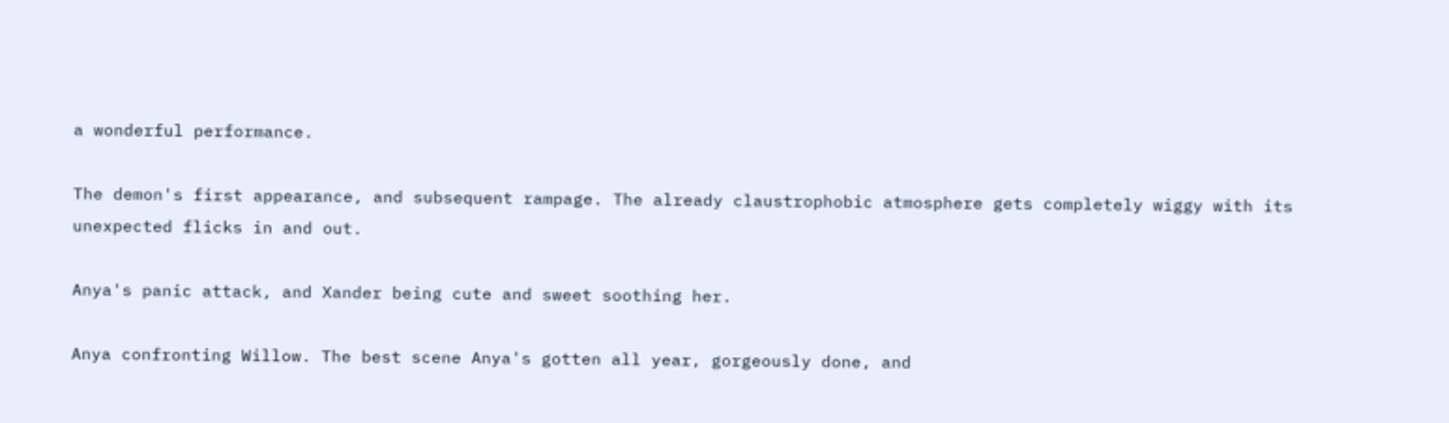a wonderful performance.

The demon's first appearance, and subsequent rampage. The already claustrophobic atmosphere gets completely wiggy with its unexpected flicks in and out.

Anya's panic attack, and Xander being cute and sweet soothing her.

Anya confronting Willow. The best scene Anya's gotten all year, gorgeously done, and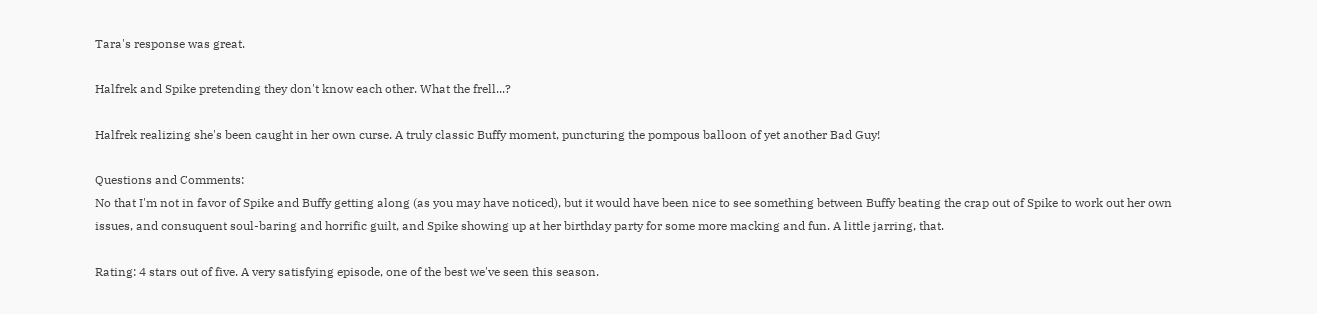Tara's response was great.

Halfrek and Spike pretending they don't know each other. What the frell...?

Halfrek realizing she's been caught in her own curse. A truly classic Buffy moment, puncturing the pompous balloon of yet another Bad Guy!

Questions and Comments:
No that I'm not in favor of Spike and Buffy getting along (as you may have noticed), but it would have been nice to see something between Buffy beating the crap out of Spike to work out her own issues, and consuquent soul-baring and horrific guilt, and Spike showing up at her birthday party for some more macking and fun. A little jarring, that.

Rating: 4 stars out of five. A very satisfying episode, one of the best we've seen this season.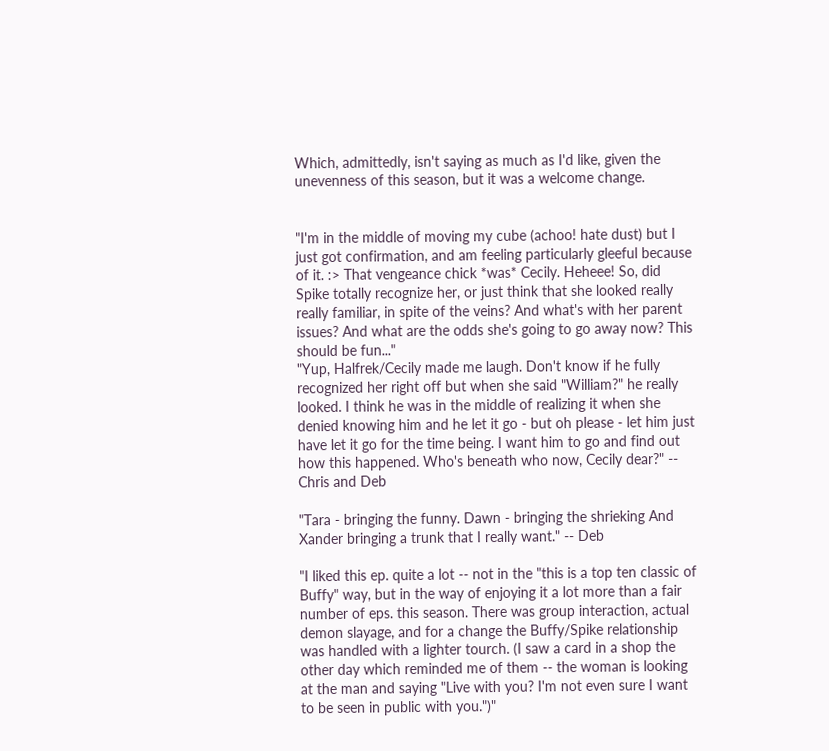Which, admittedly, isn't saying as much as I'd like, given the unevenness of this season, but it was a welcome change.


"I'm in the middle of moving my cube (achoo! hate dust) but I just got confirmation, and am feeling particularly gleeful because of it. :> That vengeance chick *was* Cecily. Heheee! So, did Spike totally recognize her, or just think that she looked really really familiar, in spite of the veins? And what's with her parent issues? And what are the odds she's going to go away now? This should be fun..."
"Yup, Halfrek/Cecily made me laugh. Don't know if he fully recognized her right off but when she said "William?" he really looked. I think he was in the middle of realizing it when she denied knowing him and he let it go - but oh please - let him just have let it go for the time being. I want him to go and find out how this happened. Who's beneath who now, Cecily dear?" -- Chris and Deb

"Tara - bringing the funny. Dawn - bringing the shrieking And Xander bringing a trunk that I really want." -- Deb

"I liked this ep. quite a lot -- not in the "this is a top ten classic of Buffy" way, but in the way of enjoying it a lot more than a fair number of eps. this season. There was group interaction, actual demon slayage, and for a change the Buffy/Spike relationship was handled with a lighter tourch. (I saw a card in a shop the other day which reminded me of them -- the woman is looking at the man and saying "Live with you? I'm not even sure I want to be seen in public with you.")"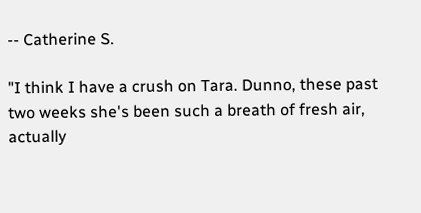-- Catherine S.

"I think I have a crush on Tara. Dunno, these past two weeks she's been such a breath of fresh air, actually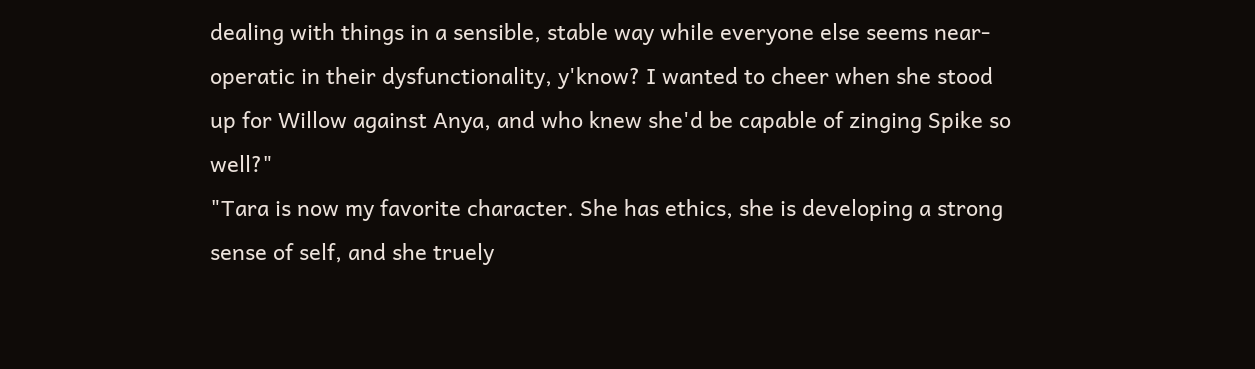dealing with things in a sensible, stable way while everyone else seems near-operatic in their dysfunctionality, y'know? I wanted to cheer when she stood up for Willow against Anya, and who knew she'd be capable of zinging Spike so well?"
"Tara is now my favorite character. She has ethics, she is developing a strong sense of self, and she truely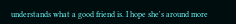understands what a good friend is. I hope she's around more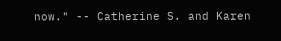now." -- Catherine S. and Karen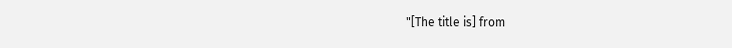"[The title is] from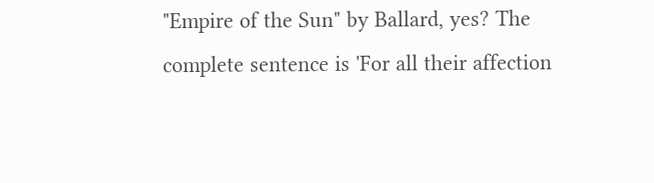"Empire of the Sun" by Ballard, yes? The complete sentence is 'For all their affection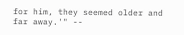for him, they seemed older and far away.'" --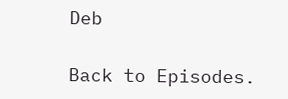Deb

Back to Episodes.